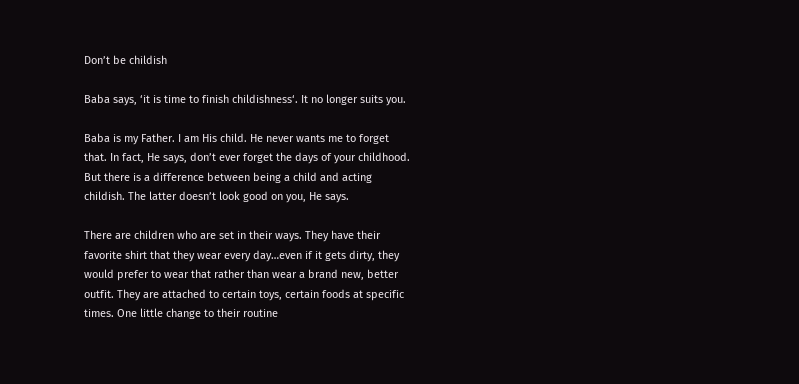Don’t be childish

Baba says, ‘it is time to finish childishness‘. It no longer suits you.

Baba is my Father. I am His child. He never wants me to forget that. In fact, He says, don’t ever forget the days of your childhood. But there is a difference between being a child and acting childish. The latter doesn’t look good on you, He says.

There are children who are set in their ways. They have their favorite shirt that they wear every day…even if it gets dirty, they would prefer to wear that rather than wear a brand new, better outfit. They are attached to certain toys, certain foods at specific times. One little change to their routine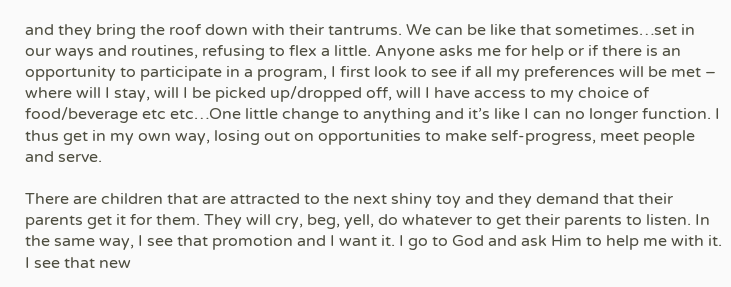and they bring the roof down with their tantrums. We can be like that sometimes…set in our ways and routines, refusing to flex a little. Anyone asks me for help or if there is an opportunity to participate in a program, I first look to see if all my preferences will be met – where will I stay, will I be picked up/dropped off, will I have access to my choice of food/beverage etc etc…One little change to anything and it’s like I can no longer function. I thus get in my own way, losing out on opportunities to make self-progress, meet people and serve.

There are children that are attracted to the next shiny toy and they demand that their parents get it for them. They will cry, beg, yell, do whatever to get their parents to listen. In the same way, I see that promotion and I want it. I go to God and ask Him to help me with it. I see that new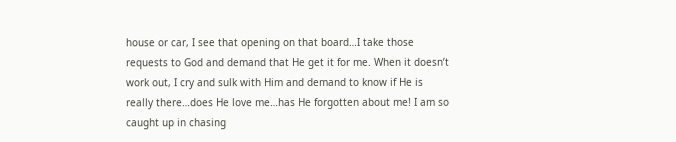house or car, I see that opening on that board…I take those requests to God and demand that He get it for me. When it doesn’t work out, I cry and sulk with Him and demand to know if He is really there…does He love me…has He forgotten about me! I am so caught up in chasing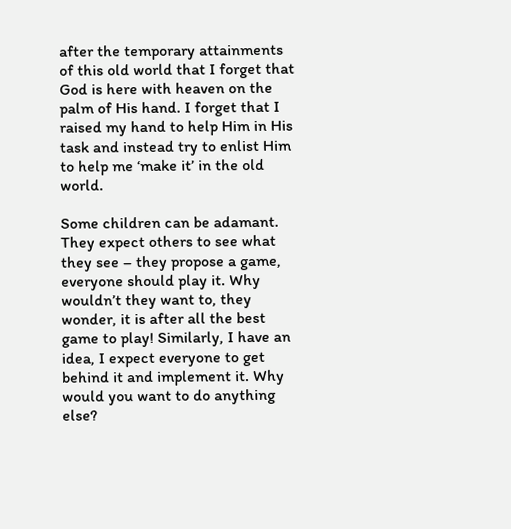after the temporary attainments of this old world that I forget that God is here with heaven on the palm of His hand. I forget that I raised my hand to help Him in His task and instead try to enlist Him to help me ‘make it’ in the old world.

Some children can be adamant. They expect others to see what they see – they propose a game, everyone should play it. Why wouldn’t they want to, they wonder, it is after all the best game to play! Similarly, I have an idea, I expect everyone to get behind it and implement it. Why would you want to do anything else?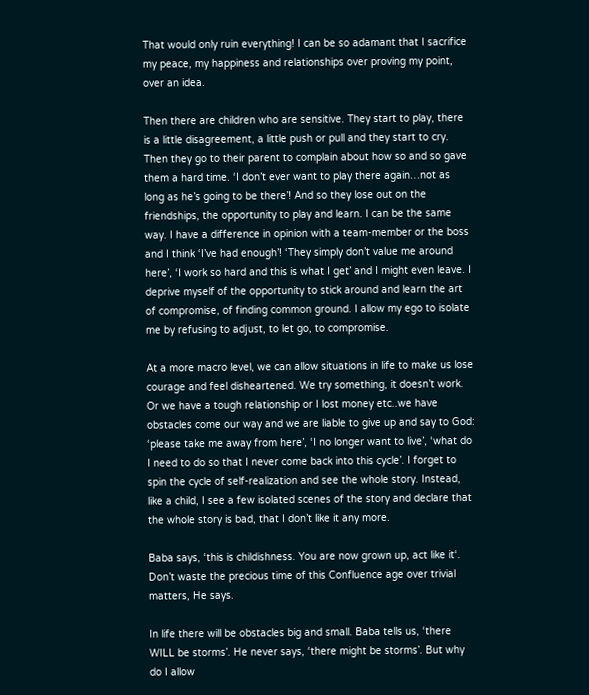That would only ruin everything! I can be so adamant that I sacrifice my peace, my happiness and relationships over proving my point, over an idea.

Then there are children who are sensitive. They start to play, there is a little disagreement, a little push or pull and they start to cry. Then they go to their parent to complain about how so and so gave them a hard time. ‘I don’t ever want to play there again…not as long as he’s going to be there’! And so they lose out on the friendships, the opportunity to play and learn. I can be the same way. I have a difference in opinion with a team-member or the boss and I think ‘I’ve had enough’! ‘They simply don’t value me around here’, ‘I work so hard and this is what I get’ and I might even leave. I deprive myself of the opportunity to stick around and learn the art of compromise, of finding common ground. I allow my ego to isolate me by refusing to adjust, to let go, to compromise.

At a more macro level, we can allow situations in life to make us lose courage and feel disheartened. We try something, it doesn’t work. Or we have a tough relationship or I lost money etc..we have obstacles come our way and we are liable to give up and say to God: ‘please take me away from here’, ‘I no longer want to live’, ‘what do I need to do so that I never come back into this cycle’. I forget to spin the cycle of self-realization and see the whole story. Instead, like a child, I see a few isolated scenes of the story and declare that the whole story is bad, that I don’t like it any more.

Baba says, ‘this is childishness. You are now grown up, act like it‘. Don’t waste the precious time of this Confluence age over trivial matters, He says.

In life there will be obstacles big and small. Baba tells us, ‘there WILL be storms’. He never says, ‘there might be storms’. But why do I allow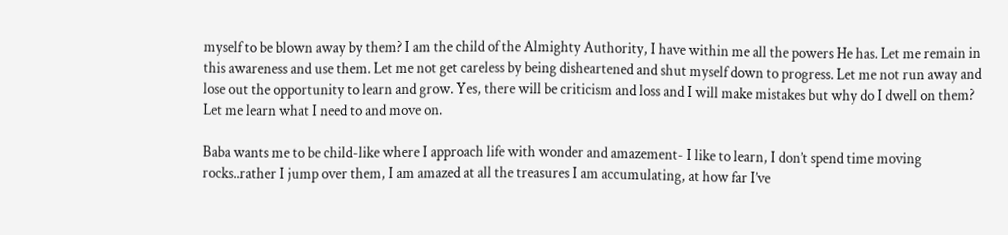myself to be blown away by them? I am the child of the Almighty Authority, I have within me all the powers He has. Let me remain in this awareness and use them. Let me not get careless by being disheartened and shut myself down to progress. Let me not run away and lose out the opportunity to learn and grow. Yes, there will be criticism and loss and I will make mistakes but why do I dwell on them? Let me learn what I need to and move on.

Baba wants me to be child-like where I approach life with wonder and amazement- I like to learn, I don’t spend time moving rocks..rather I jump over them, I am amazed at all the treasures I am accumulating, at how far I’ve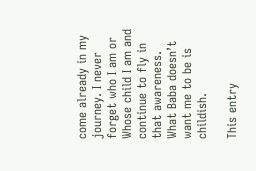come already in my journey. I never forget who I am or Whose child I am and continue to fly in that awareness. What Baba doesn’t want me to be is childish.

This entry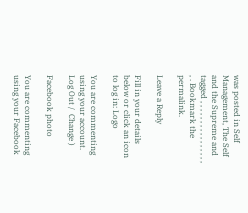was posted in Self Management, The Self and the Supreme and tagged , , , , , , , , , , , , , , , , , . Bookmark the permalink.

Leave a Reply

Fill in your details below or click an icon to log in: Logo

You are commenting using your account. Log Out /  Change )

Facebook photo

You are commenting using your Facebook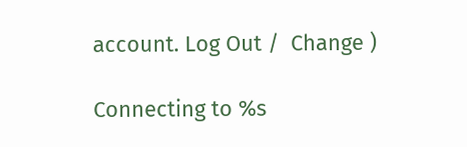account. Log Out /  Change )

Connecting to %s